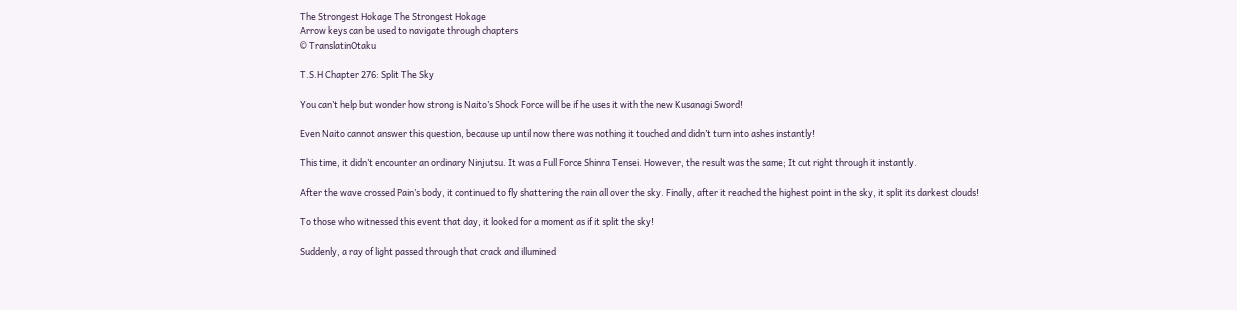The Strongest Hokage The Strongest Hokage
Arrow keys can be used to navigate through chapters
© TranslatinOtaku

T.S.H Chapter 276: Split The Sky

You can’t help but wonder how strong is Naito’s Shock Force will be if he uses it with the new Kusanagi Sword!

Even Naito cannot answer this question, because up until now there was nothing it touched and didn’t turn into ashes instantly!

This time, it didn’t encounter an ordinary Ninjutsu. It was a Full Force Shinra Tensei. However, the result was the same; It cut right through it instantly.

After the wave crossed Pain’s body, it continued to fly shattering the rain all over the sky. Finally, after it reached the highest point in the sky, it split its darkest clouds!

To those who witnessed this event that day, it looked for a moment as if it split the sky!

Suddenly, a ray of light passed through that crack and illumined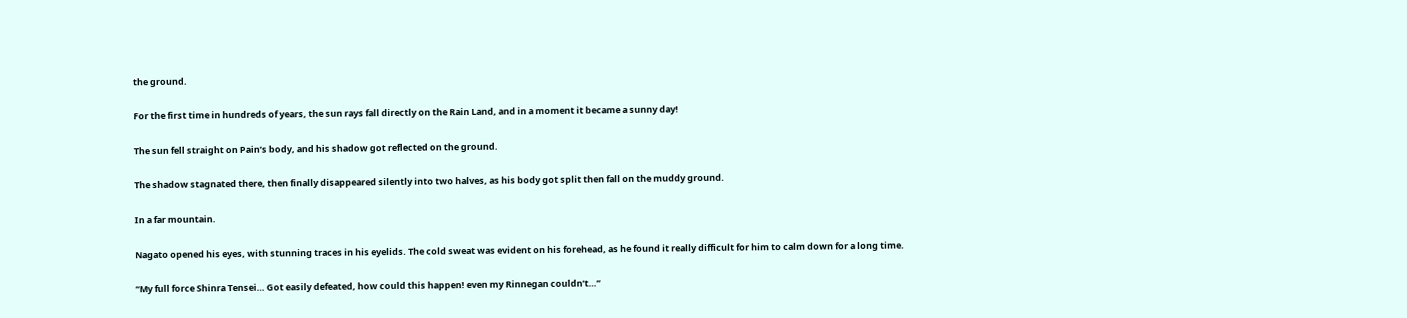the ground.

For the first time in hundreds of years, the sun rays fall directly on the Rain Land, and in a moment it became a sunny day!

The sun fell straight on Pain’s body, and his shadow got reflected on the ground.

The shadow stagnated there, then finally disappeared silently into two halves, as his body got split then fall on the muddy ground.

In a far mountain.

Nagato opened his eyes, with stunning traces in his eyelids. The cold sweat was evident on his forehead, as he found it really difficult for him to calm down for a long time.

“My full force Shinra Tensei… Got easily defeated, how could this happen! even my Rinnegan couldn’t…”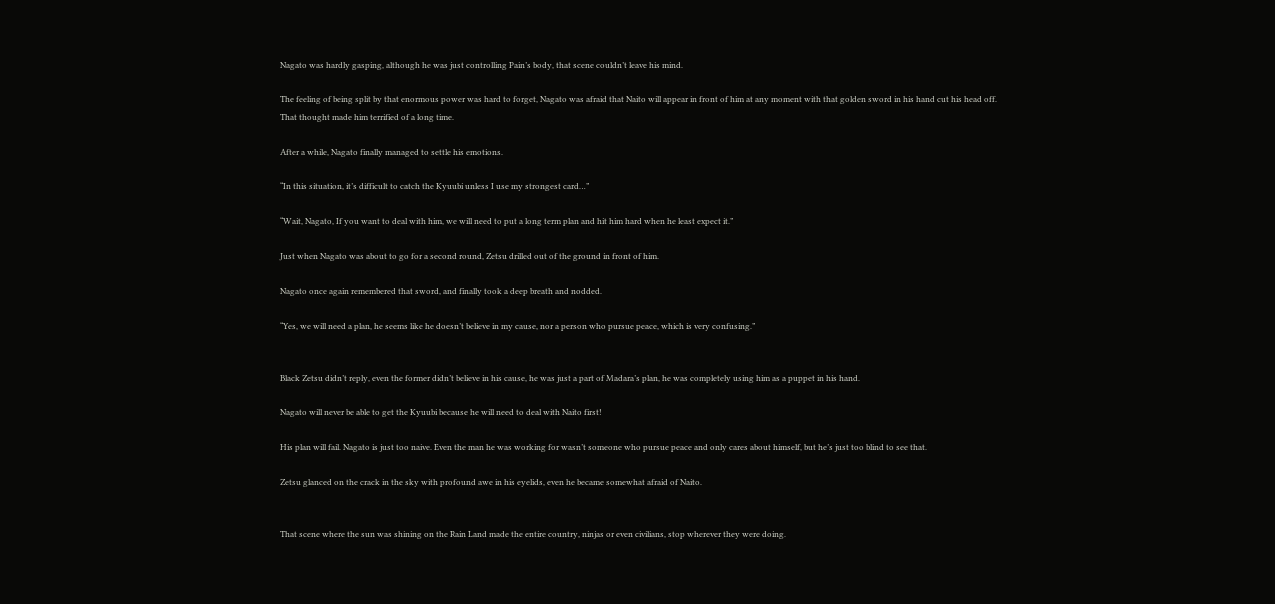Nagato was hardly gasping, although he was just controlling Pain’s body, that scene couldn’t leave his mind.

The feeling of being split by that enormous power was hard to forget, Nagato was afraid that Naito will appear in front of him at any moment with that golden sword in his hand cut his head off. That thought made him terrified of a long time.

After a while, Nagato finally managed to settle his emotions.

“In this situation, it’s difficult to catch the Kyuubi unless I use my strongest card…”

“Wait, Nagato, If you want to deal with him, we will need to put a long term plan and hit him hard when he least expect it.”

Just when Nagato was about to go for a second round, Zetsu drilled out of the ground in front of him.

Nagato once again remembered that sword, and finally took a deep breath and nodded.

“Yes, we will need a plan, he seems like he doesn’t believe in my cause, nor a person who pursue peace, which is very confusing.”


Black Zetsu didn’t reply, even the former didn’t believe in his cause, he was just a part of Madara’s plan, he was completely using him as a puppet in his hand.

Nagato will never be able to get the Kyuubi because he will need to deal with Naito first!

His plan will fail. Nagato is just too naive. Even the man he was working for wasn’t someone who pursue peace and only cares about himself, but he’s just too blind to see that.

Zetsu glanced on the crack in the sky with profound awe in his eyelids, even he became somewhat afraid of Naito.


That scene where the sun was shining on the Rain Land made the entire country, ninjas or even civilians, stop wherever they were doing.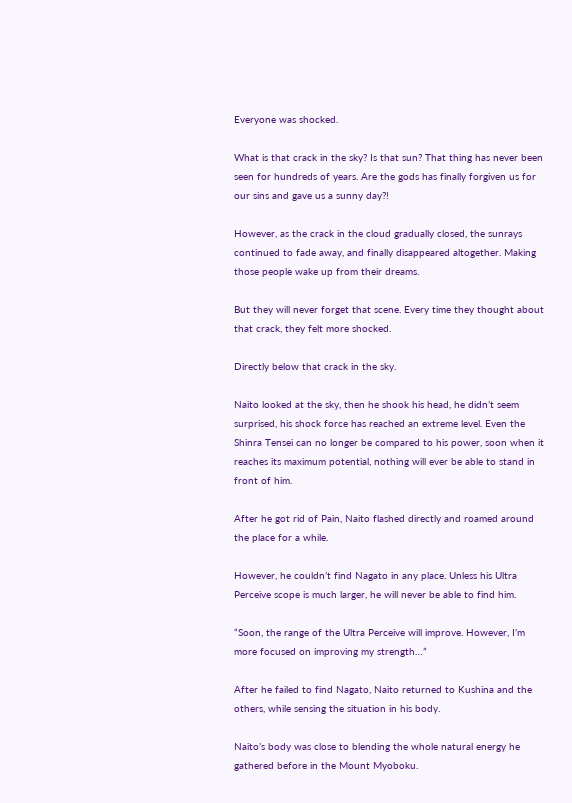Everyone was shocked.

What is that crack in the sky? Is that sun? That thing has never been seen for hundreds of years. Are the gods has finally forgiven us for our sins and gave us a sunny day?!

However, as the crack in the cloud gradually closed, the sunrays continued to fade away, and finally disappeared altogether. Making those people wake up from their dreams.

But they will never forget that scene. Every time they thought about that crack, they felt more shocked.

Directly below that crack in the sky.

Naito looked at the sky, then he shook his head, he didn’t seem surprised, his shock force has reached an extreme level. Even the Shinra Tensei can no longer be compared to his power, soon when it reaches its maximum potential, nothing will ever be able to stand in front of him.

After he got rid of Pain, Naito flashed directly and roamed around the place for a while.

However, he couldn’t find Nagato in any place. Unless his Ultra Perceive scope is much larger, he will never be able to find him.

“Soon, the range of the Ultra Perceive will improve. However, I’m more focused on improving my strength…”

After he failed to find Nagato, Naito returned to Kushina and the others, while sensing the situation in his body.

Naito’s body was close to blending the whole natural energy he gathered before in the Mount Myoboku.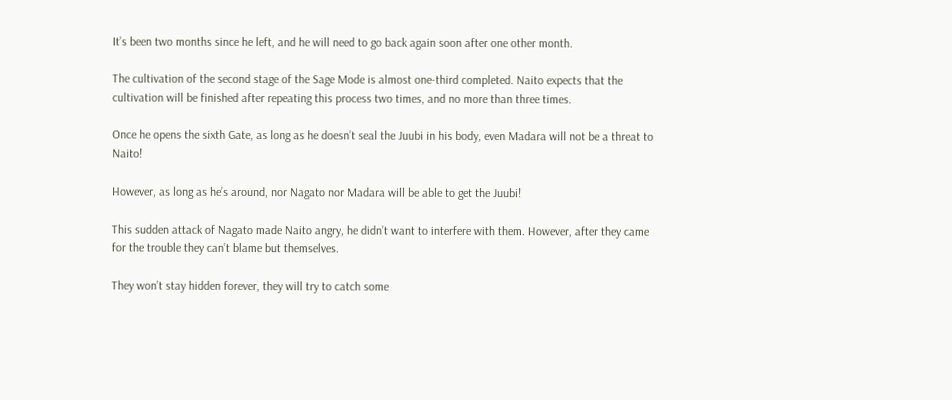It’s been two months since he left, and he will need to go back again soon after one other month.

The cultivation of the second stage of the Sage Mode is almost one-third completed. Naito expects that the cultivation will be finished after repeating this process two times, and no more than three times.

Once he opens the sixth Gate, as long as he doesn’t seal the Juubi in his body, even Madara will not be a threat to Naito!

However, as long as he’s around, nor Nagato nor Madara will be able to get the Juubi!

This sudden attack of Nagato made Naito angry, he didn’t want to interfere with them. However, after they came for the trouble they can’t blame but themselves.

They won’t stay hidden forever, they will try to catch some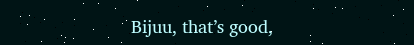Bijuu, that’s good,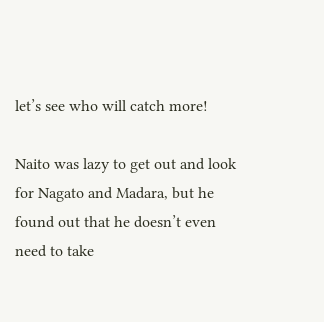let’s see who will catch more!

Naito was lazy to get out and look for Nagato and Madara, but he found out that he doesn’t even need to take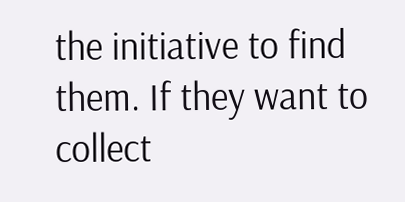the initiative to find them. If they want to collect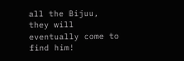all the Bijuu, they will eventually come to find him!